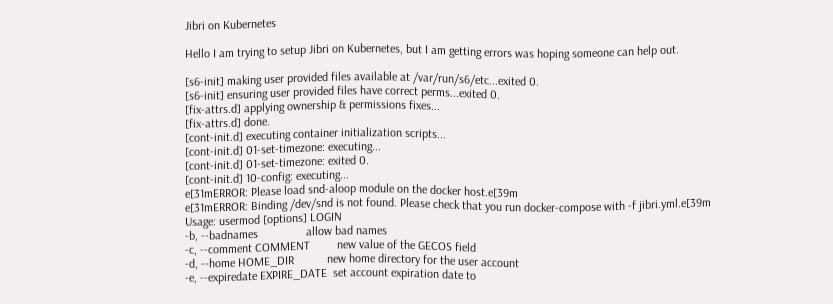Jibri on Kubernetes

Hello I am trying to setup Jibri on Kubernetes, but I am getting errors was hoping someone can help out.

[s6-init] making user provided files available at /var/run/s6/etc...exited 0.
[s6-init] ensuring user provided files have correct perms...exited 0.
[fix-attrs.d] applying ownership & permissions fixes...
[fix-attrs.d] done.
[cont-init.d] executing container initialization scripts...
[cont-init.d] 01-set-timezone: executing...
[cont-init.d] 01-set-timezone: exited 0.
[cont-init.d] 10-config: executing...
e[31mERROR: Please load snd-aloop module on the docker host.e[39m
e[31mERROR: Binding /dev/snd is not found. Please check that you run docker-compose with -f jibri.yml.e[39m
Usage: usermod [options] LOGIN
-b, --badnames                allow bad names
-c, --comment COMMENT         new value of the GECOS field
-d, --home HOME_DIR           new home directory for the user account
-e, --expiredate EXPIRE_DATE  set account expiration date to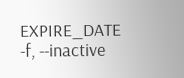EXPIRE_DATE
-f, --inactive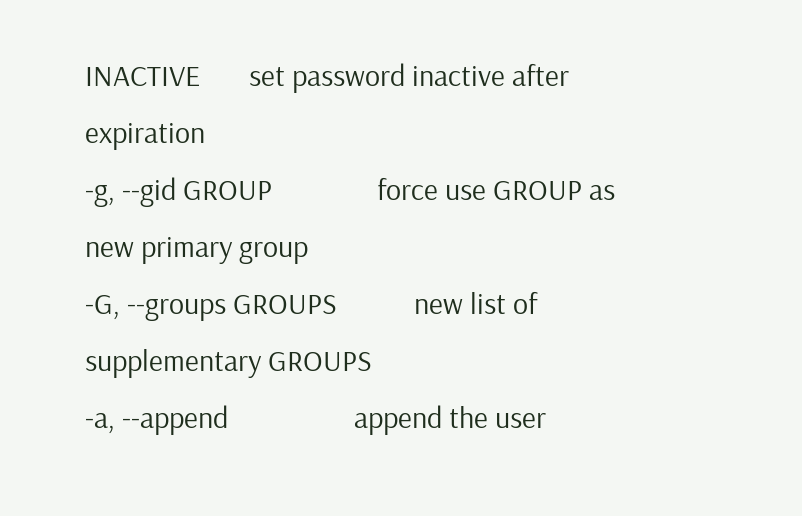INACTIVE       set password inactive after expiration
-g, --gid GROUP               force use GROUP as new primary group
-G, --groups GROUPS           new list of supplementary GROUPS
-a, --append                  append the user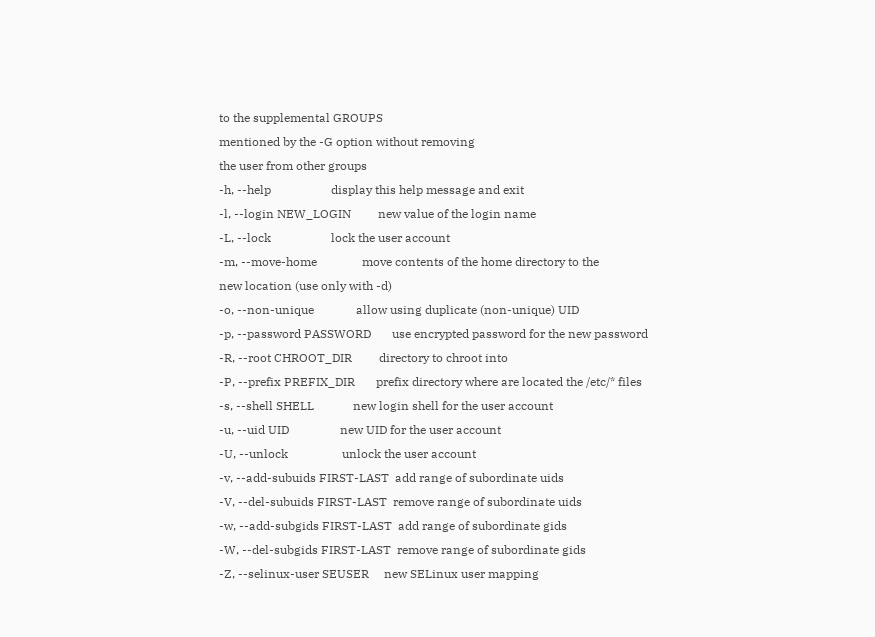to the supplemental GROUPS
mentioned by the -G option without removing
the user from other groups
-h, --help                    display this help message and exit
-l, --login NEW_LOGIN         new value of the login name
-L, --lock                    lock the user account
-m, --move-home               move contents of the home directory to the
new location (use only with -d)
-o, --non-unique              allow using duplicate (non-unique) UID
-p, --password PASSWORD       use encrypted password for the new password
-R, --root CHROOT_DIR         directory to chroot into
-P, --prefix PREFIX_DIR       prefix directory where are located the /etc/* files
-s, --shell SHELL             new login shell for the user account
-u, --uid UID                 new UID for the user account
-U, --unlock                  unlock the user account
-v, --add-subuids FIRST-LAST  add range of subordinate uids
-V, --del-subuids FIRST-LAST  remove range of subordinate uids
-w, --add-subgids FIRST-LAST  add range of subordinate gids
-W, --del-subgids FIRST-LAST  remove range of subordinate gids
-Z, --selinux-user SEUSER     new SELinux user mapping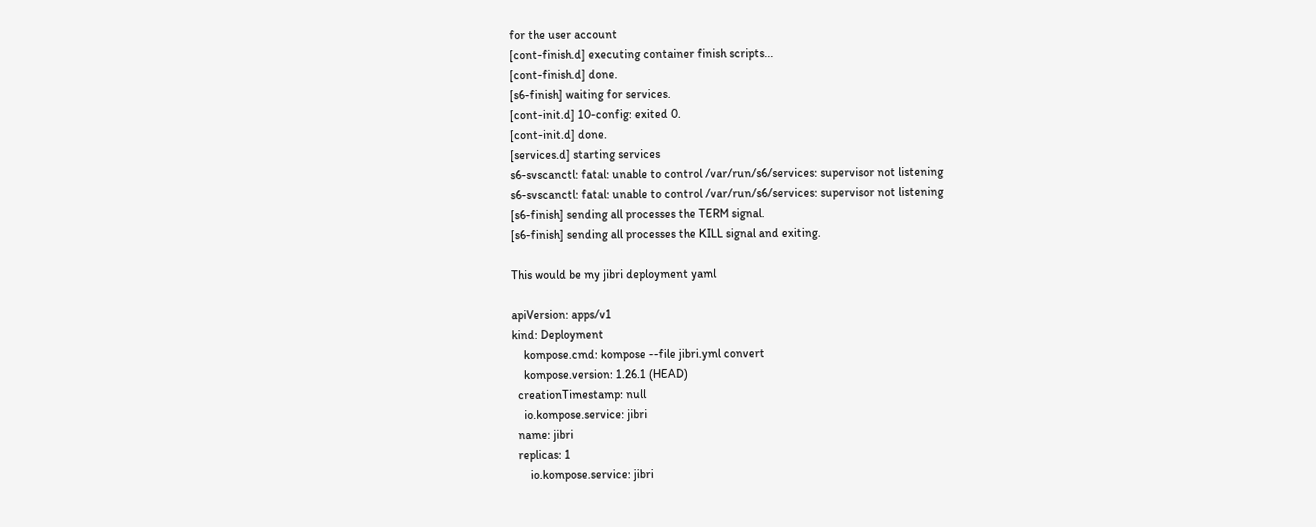for the user account
[cont-finish.d] executing container finish scripts...
[cont-finish.d] done.
[s6-finish] waiting for services.
[cont-init.d] 10-config: exited 0.
[cont-init.d] done.
[services.d] starting services
s6-svscanctl: fatal: unable to control /var/run/s6/services: supervisor not listening
s6-svscanctl: fatal: unable to control /var/run/s6/services: supervisor not listening
[s6-finish] sending all processes the TERM signal.
[s6-finish] sending all processes the KILL signal and exiting.

This would be my jibri deployment yaml

apiVersion: apps/v1
kind: Deployment
    kompose.cmd: kompose --file jibri.yml convert
    kompose.version: 1.26.1 (HEAD)
  creationTimestamp: null
    io.kompose.service: jibri
  name: jibri
  replicas: 1
      io.kompose.service: jibri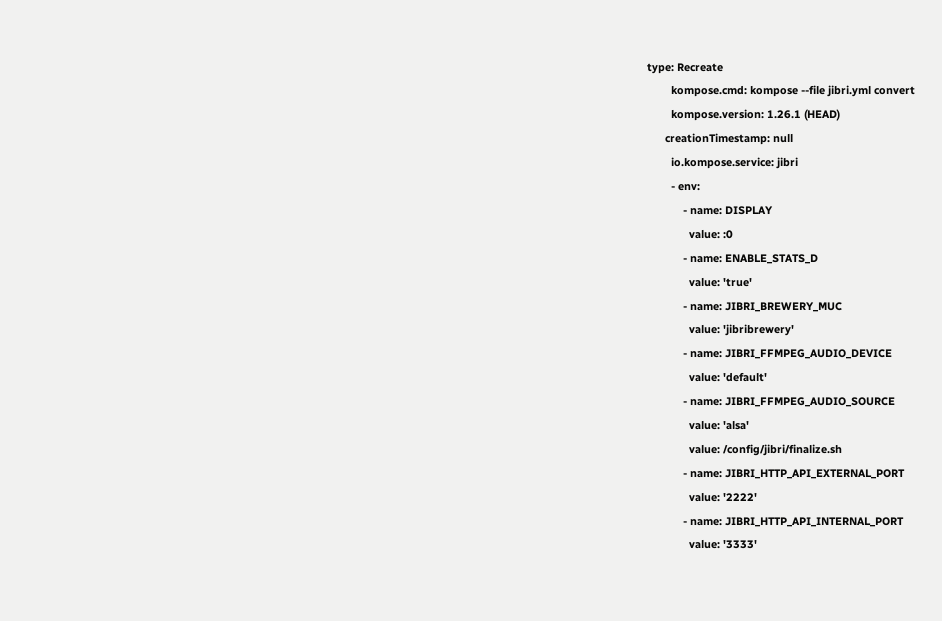type: Recreate
        kompose.cmd: kompose --file jibri.yml convert
        kompose.version: 1.26.1 (HEAD)
      creationTimestamp: null
        io.kompose.service: jibri
        - env:
            - name: DISPLAY
              value: :0
            - name: ENABLE_STATS_D
              value: 'true'
            - name: JIBRI_BREWERY_MUC
              value: 'jibribrewery'
            - name: JIBRI_FFMPEG_AUDIO_DEVICE
              value: 'default'
            - name: JIBRI_FFMPEG_AUDIO_SOURCE
              value: 'alsa'
              value: /config/jibri/finalize.sh
            - name: JIBRI_HTTP_API_EXTERNAL_PORT
              value: '2222'
            - name: JIBRI_HTTP_API_INTERNAL_PORT
              value: '3333'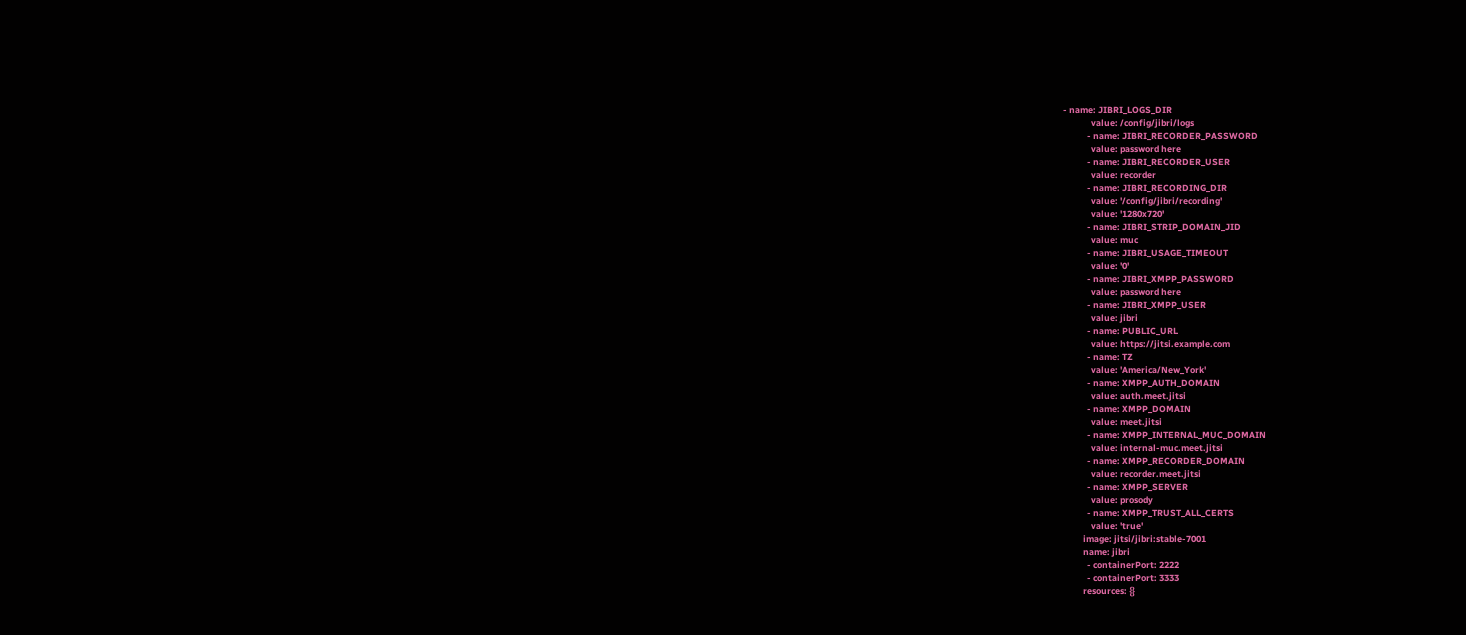- name: JIBRI_LOGS_DIR
              value: /config/jibri/logs
            - name: JIBRI_RECORDER_PASSWORD
              value: password here
            - name: JIBRI_RECORDER_USER
              value: recorder
            - name: JIBRI_RECORDING_DIR
              value: '/config/jibri/recording'
              value: '1280x720'
            - name: JIBRI_STRIP_DOMAIN_JID
              value: muc
            - name: JIBRI_USAGE_TIMEOUT
              value: '0'
            - name: JIBRI_XMPP_PASSWORD
              value: password here
            - name: JIBRI_XMPP_USER
              value: jibri
            - name: PUBLIC_URL
              value: https://jitsi.example.com
            - name: TZ
              value: 'America/New_York'
            - name: XMPP_AUTH_DOMAIN
              value: auth.meet.jitsi
            - name: XMPP_DOMAIN
              value: meet.jitsi
            - name: XMPP_INTERNAL_MUC_DOMAIN
              value: internal-muc.meet.jitsi
            - name: XMPP_RECORDER_DOMAIN
              value: recorder.meet.jitsi
            - name: XMPP_SERVER
              value: prosody
            - name: XMPP_TRUST_ALL_CERTS
              value: 'true'
          image: jitsi/jibri:stable-7001
          name: jibri
            - containerPort: 2222
            - containerPort: 3333
          resources: {}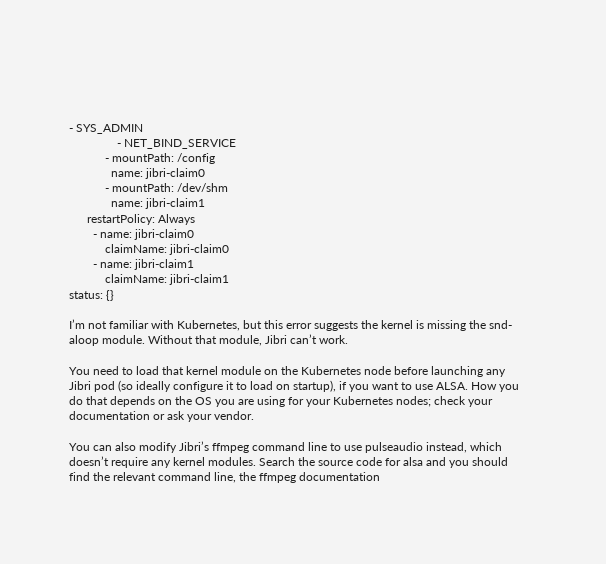- SYS_ADMIN
                - NET_BIND_SERVICE
            - mountPath: /config
              name: jibri-claim0
            - mountPath: /dev/shm
              name: jibri-claim1
      restartPolicy: Always
        - name: jibri-claim0
            claimName: jibri-claim0
        - name: jibri-claim1
            claimName: jibri-claim1
status: {}

I’m not familiar with Kubernetes, but this error suggests the kernel is missing the snd-aloop module. Without that module, Jibri can’t work.

You need to load that kernel module on the Kubernetes node before launching any Jibri pod (so ideally configure it to load on startup), if you want to use ALSA. How you do that depends on the OS you are using for your Kubernetes nodes; check your documentation or ask your vendor.

You can also modify Jibri’s ffmpeg command line to use pulseaudio instead, which doesn’t require any kernel modules. Search the source code for alsa and you should find the relevant command line, the ffmpeg documentation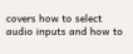covers how to select audio inputs and how to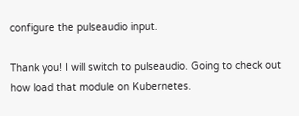configure the pulseaudio input.

Thank you! I will switch to pulseaudio. Going to check out how load that module on Kubernetes.